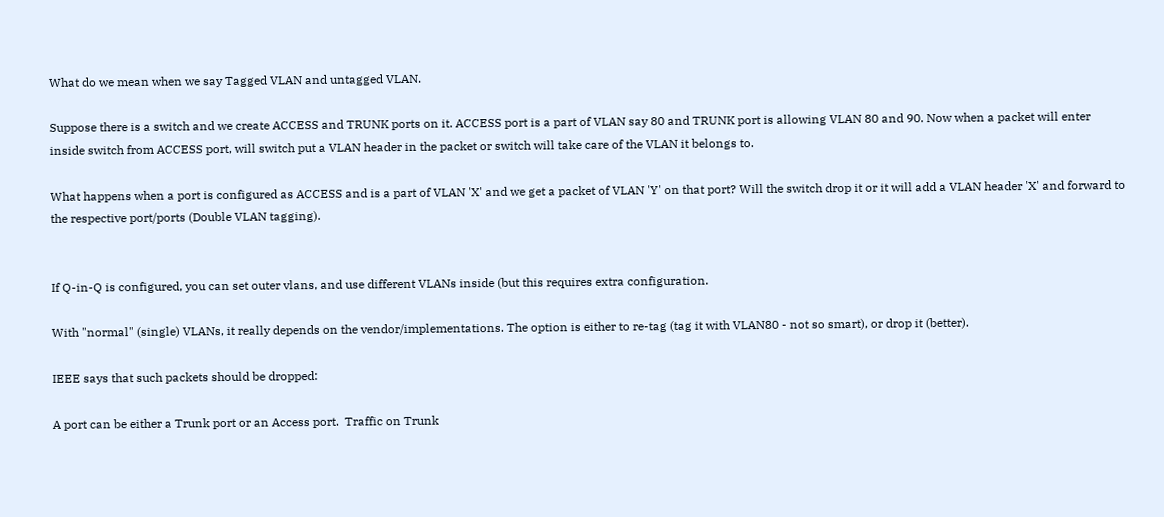What do we mean when we say Tagged VLAN and untagged VLAN.

Suppose there is a switch and we create ACCESS and TRUNK ports on it. ACCESS port is a part of VLAN say 80 and TRUNK port is allowing VLAN 80 and 90. Now when a packet will enter inside switch from ACCESS port, will switch put a VLAN header in the packet or switch will take care of the VLAN it belongs to.

What happens when a port is configured as ACCESS and is a part of VLAN 'X' and we get a packet of VLAN 'Y' on that port? Will the switch drop it or it will add a VLAN header 'X' and forward to the respective port/ports (Double VLAN tagging).


If Q-in-Q is configured, you can set outer vlans, and use different VLANs inside (but this requires extra configuration.

With "normal" (single) VLANs, it really depends on the vendor/implementations. The option is either to re-tag (tag it with VLAN80 - not so smart), or drop it (better).

IEEE says that such packets should be dropped:

A port can be either a Trunk port or an Access port.  Traffic on Trunk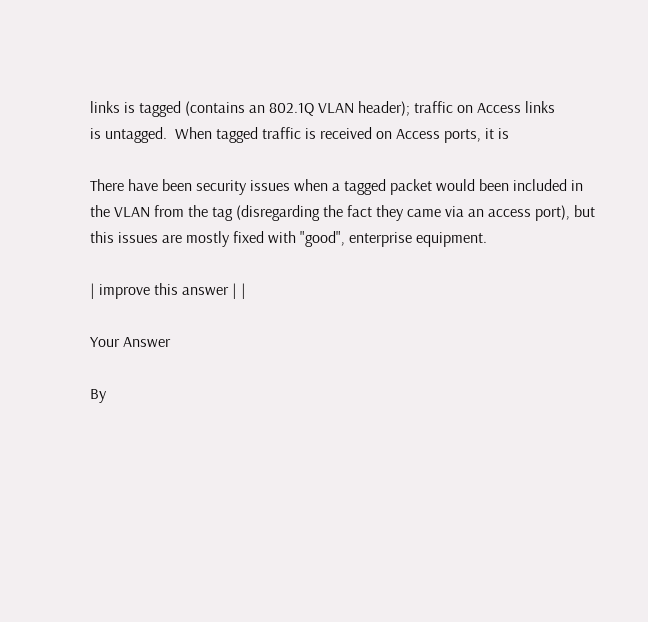links is tagged (contains an 802.1Q VLAN header); traffic on Access links
is untagged.  When tagged traffic is received on Access ports, it is

There have been security issues when a tagged packet would been included in the VLAN from the tag (disregarding the fact they came via an access port), but this issues are mostly fixed with "good", enterprise equipment.

| improve this answer | |

Your Answer

By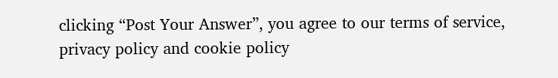clicking “Post Your Answer”, you agree to our terms of service, privacy policy and cookie policy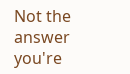Not the answer you're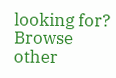looking for? Browse other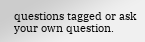questions tagged or ask your own question.